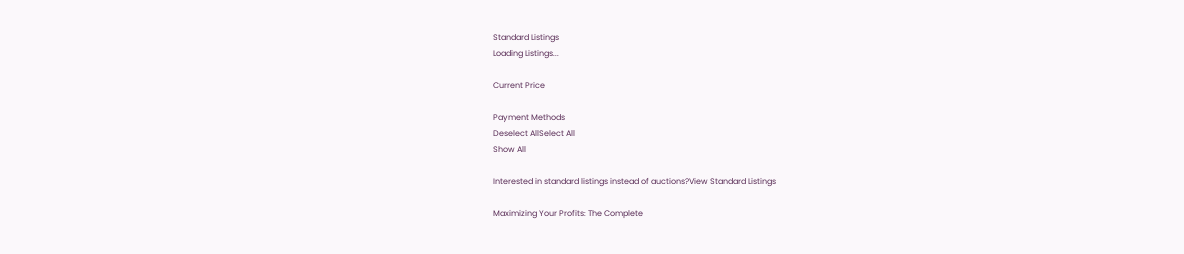Standard Listings
Loading Listings...

Current Price

Payment Methods
Deselect AllSelect All
Show All

Interested in standard listings instead of auctions?View Standard Listings

Maximizing Your Profits: The Complete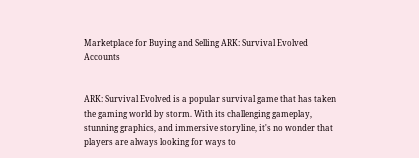Marketplace for Buying and Selling ARK: Survival Evolved Accounts


ARK: Survival Evolved is a popular survival game that has taken the gaming world by storm. With its challenging gameplay, stunning graphics, and immersive storyline, it's no wonder that players are always looking for ways to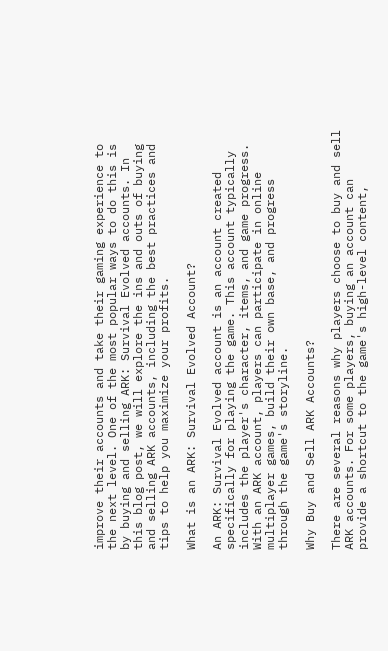improve their accounts and take their gaming experience to the next level. One of the most popular ways to do this is by buying and selling ARK: Survival Evolved accounts. In this blog post, we will explore the ins and outs of buying and selling ARK accounts, including the best practices and tips to help you maximize your profits.

What is an ARK: Survival Evolved Account?

An ARK: Survival Evolved account is an account created specifically for playing the game. This account typically includes the player's character, items, and game progress. With an ARK account, players can participate in online multiplayer games, build their own base, and progress through the game's storyline.

Why Buy and Sell ARK Accounts?

There are several reasons why players choose to buy and sell ARK accounts. For some players, buying an account can provide a shortcut to the game's high-level content,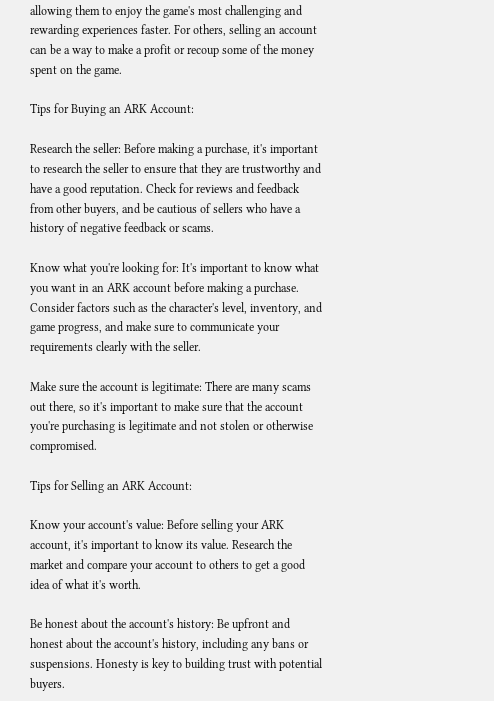allowing them to enjoy the game's most challenging and rewarding experiences faster. For others, selling an account can be a way to make a profit or recoup some of the money spent on the game.

Tips for Buying an ARK Account:

Research the seller: Before making a purchase, it's important to research the seller to ensure that they are trustworthy and have a good reputation. Check for reviews and feedback from other buyers, and be cautious of sellers who have a history of negative feedback or scams.

Know what you're looking for: It's important to know what you want in an ARK account before making a purchase. Consider factors such as the character's level, inventory, and game progress, and make sure to communicate your requirements clearly with the seller.

Make sure the account is legitimate: There are many scams out there, so it's important to make sure that the account you're purchasing is legitimate and not stolen or otherwise compromised.

Tips for Selling an ARK Account:

Know your account's value: Before selling your ARK account, it's important to know its value. Research the market and compare your account to others to get a good idea of what it's worth.

Be honest about the account's history: Be upfront and honest about the account's history, including any bans or suspensions. Honesty is key to building trust with potential buyers.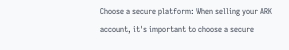Choose a secure platform: When selling your ARK account, it's important to choose a secure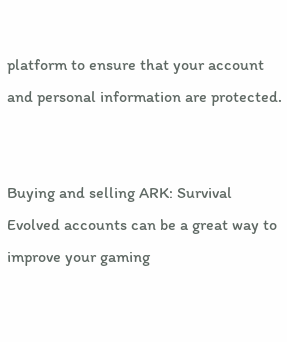platform to ensure that your account and personal information are protected.


Buying and selling ARK: Survival Evolved accounts can be a great way to improve your gaming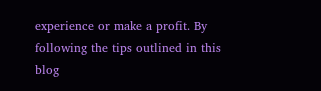experience or make a profit. By following the tips outlined in this blog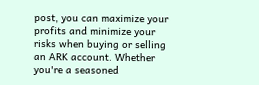post, you can maximize your profits and minimize your risks when buying or selling an ARK account. Whether you're a seasoned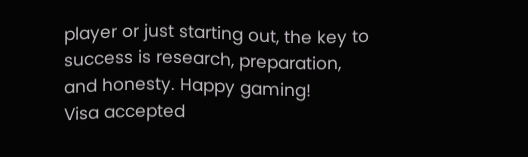player or just starting out, the key to success is research, preparation, and honesty. Happy gaming!
Visa accepted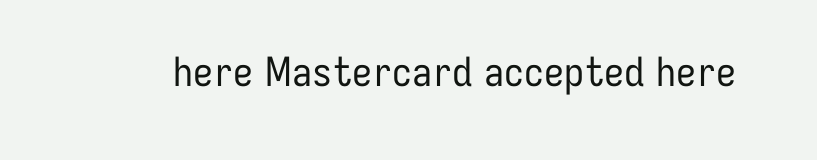here Mastercard accepted here